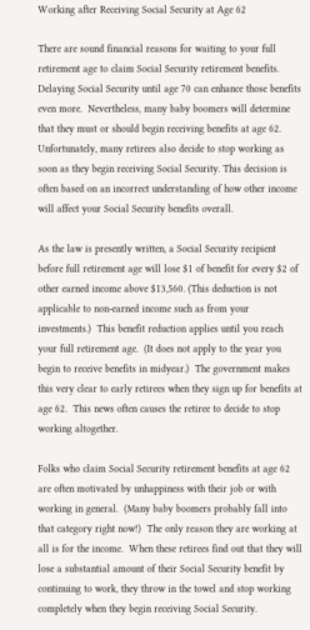Working after Receiving Social Security at Age 62

There are sound financial reasons for waiting to your full retirement age to claim Social Security retirement benefits.  Delaying Social Security until age 70 can enhance those benefits even more.  Nevertheless, many baby boomers will determine that they must or should begin receiving benefits at age 62. Unfortunately, many retirees also decide to stop working as soon as they begin receiving Social Security. This decision is often based on an incorrect understanding of how other income will affect your Social Security benefits overall.

As the law is presently written, a Social Security recipient before full retirement age will lose $1 of benefit for every $2 of other earned income above $13,560. (This deduction is not applicable to non-earned income such as from your investments.)  This benefit reduction applies until you reach your full retirement age.  (It does not apply to the year you begin to receive benefits in midyear.)  The government makes this very clear to early retirees when they sign up for benefits at age 62.  This news often causes the retiree to decide to stop working altogether.

Folks who claim Social Security retirement benefits at age 62 are often motivated by unhappiness with their job or with working in general.  (Many baby boomers probably fall into that category right now!)  The only reason they are working at all is for the income.  When these retirees find out that they will lose a substantial amount of their Social Security benefit by continuing to work, they throw in the towel and stop working completely when they begin receiving Social Security.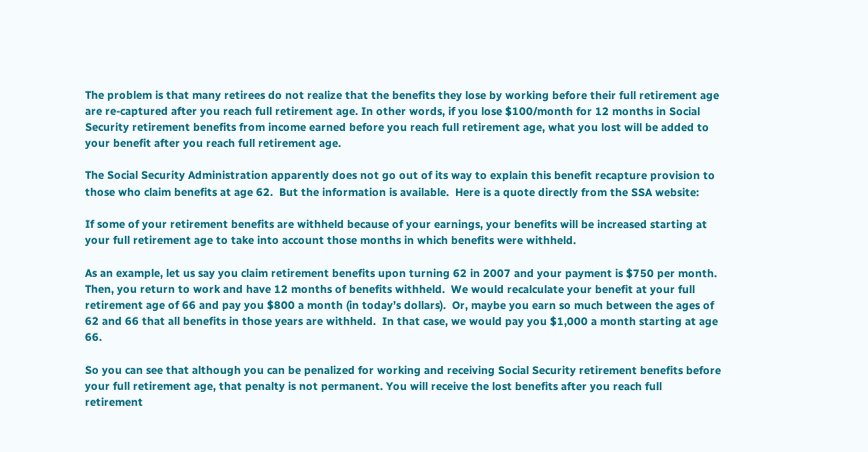The problem is that many retirees do not realize that the benefits they lose by working before their full retirement age are re-captured after you reach full retirement age. In other words, if you lose $100/month for 12 months in Social Security retirement benefits from income earned before you reach full retirement age, what you lost will be added to your benefit after you reach full retirement age.

The Social Security Administration apparently does not go out of its way to explain this benefit recapture provision to those who claim benefits at age 62.  But the information is available.  Here is a quote directly from the SSA website:

If some of your retirement benefits are withheld because of your earnings, your benefits will be increased starting at your full retirement age to take into account those months in which benefits were withheld.

As an example, let us say you claim retirement benefits upon turning 62 in 2007 and your payment is $750 per month.  Then, you return to work and have 12 months of benefits withheld.  We would recalculate your benefit at your full retirement age of 66 and pay you $800 a month (in today’s dollars).  Or, maybe you earn so much between the ages of 62 and 66 that all benefits in those years are withheld.  In that case, we would pay you $1,000 a month starting at age 66.

So you can see that although you can be penalized for working and receiving Social Security retirement benefits before your full retirement age, that penalty is not permanent. You will receive the lost benefits after you reach full retirement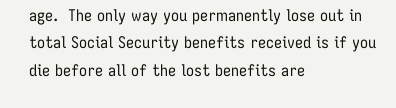age.  The only way you permanently lose out in total Social Security benefits received is if you die before all of the lost benefits are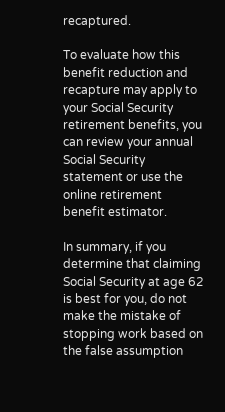recaptured.

To evaluate how this benefit reduction and recapture may apply to your Social Security retirement benefits, you can review your annual Social Security statement or use the online retirement benefit estimator.

In summary, if you determine that claiming Social Security at age 62 is best for you, do not make the mistake of stopping work based on the false assumption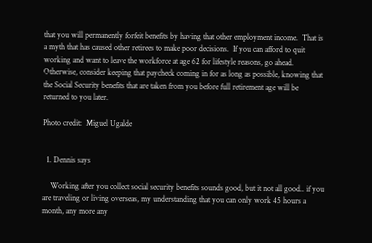that you will permanently forfeit benefits by having that other employment income.  That is a myth that has caused other retirees to make poor decisions.  If you can afford to quit working and want to leave the workforce at age 62 for lifestyle reasons, go ahead.  Otherwise, consider keeping that paycheck coming in for as long as possible, knowing that the Social Security benefits that are taken from you before full retirement age will be returned to you later.

Photo credit:  Miguel Ugalde


  1. Dennis says

    Working after you collect social security benefits sounds good, but it not all good.. if you are traveling or living overseas, my understanding that you can only work 45 hours a month, any more any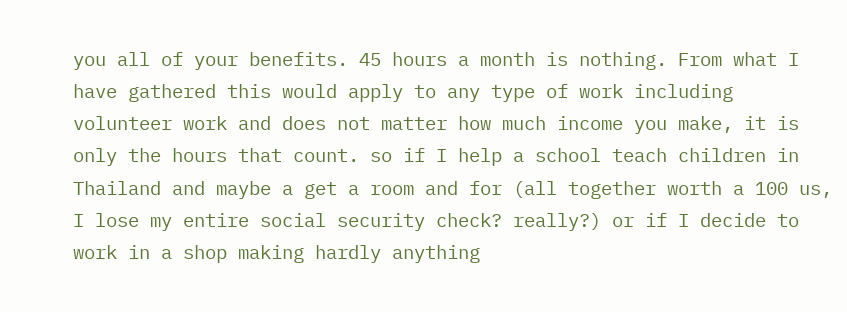you all of your benefits. 45 hours a month is nothing. From what I have gathered this would apply to any type of work including volunteer work and does not matter how much income you make, it is only the hours that count. so if I help a school teach children in Thailand and maybe a get a room and for (all together worth a 100 us, I lose my entire social security check? really?) or if I decide to work in a shop making hardly anything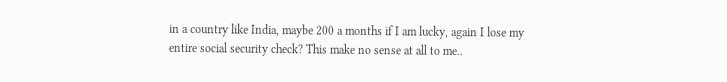in a country like India, maybe 200 a months if I am lucky, again I lose my entire social security check? This make no sense at all to me..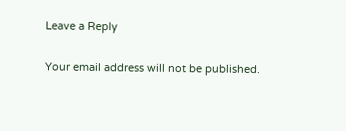Leave a Reply

Your email address will not be published.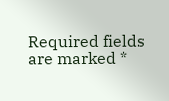Required fields are marked *